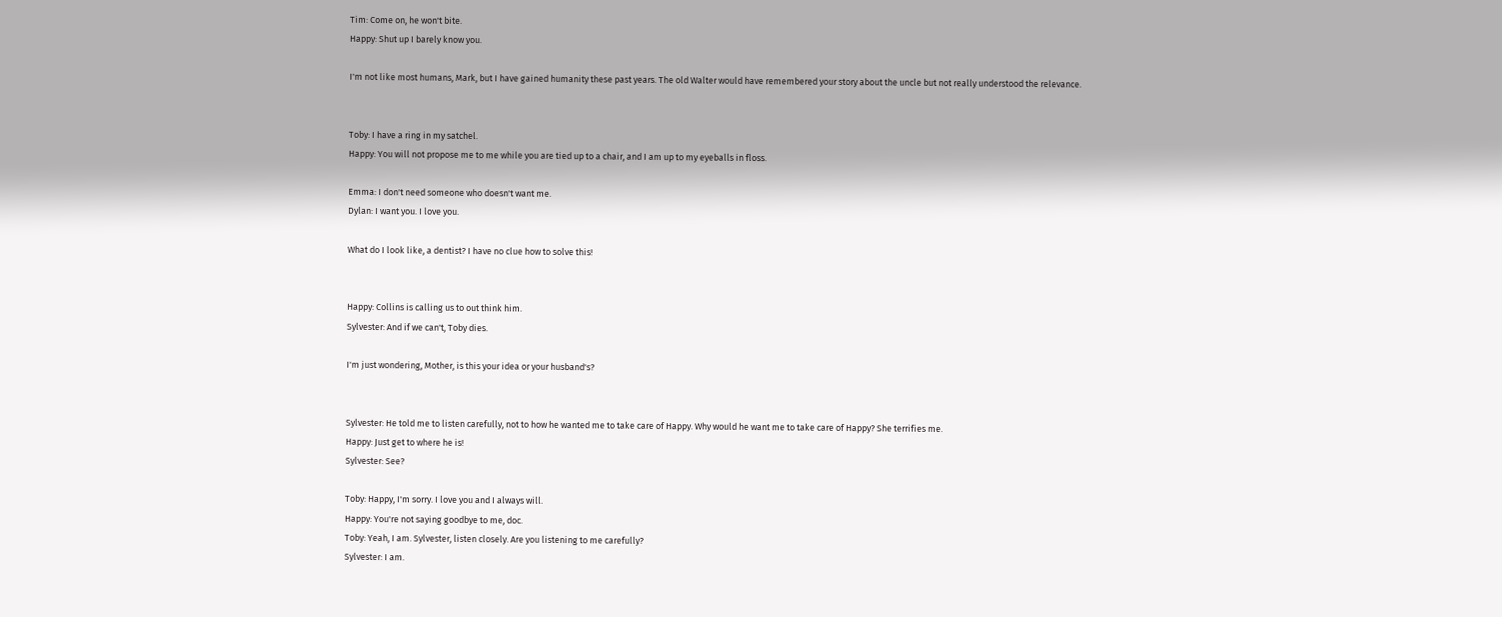Tim: Come on, he won't bite.
Happy: Shut up I barely know you.

I'm not like most humans, Mark, but I have gained humanity these past years. The old Walter would have remembered your story about the uncle but not really understood the relevance.


Toby: I have a ring in my satchel.
Happy: You will not propose me to me while you are tied up to a chair, and I am up to my eyeballs in floss.

Emma: I don't need someone who doesn't want me.
Dylan: I want you. I love you.

What do I look like, a dentist? I have no clue how to solve this!


Happy: Collins is calling us to out think him.
Sylvester: And if we can't, Toby dies.

I'm just wondering, Mother, is this your idea or your husband's?


Sylvester: He told me to listen carefully, not to how he wanted me to take care of Happy. Why would he want me to take care of Happy? She terrifies me.
Happy: Just get to where he is!
Sylvester: See?

Toby: Happy, I'm sorry. I love you and I always will.
Happy: You're not saying goodbye to me, doc.
Toby: Yeah, I am. Sylvester, listen closely. Are you listening to me carefully?
Sylvester: I am.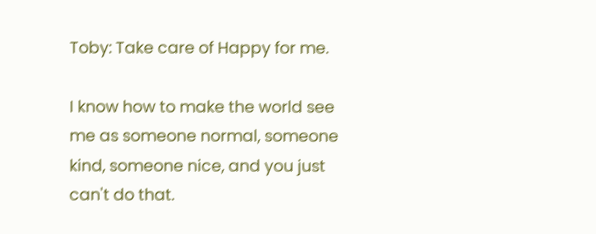Toby: Take care of Happy for me.

I know how to make the world see me as someone normal, someone kind, someone nice, and you just can't do that.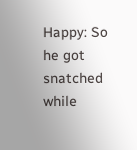Happy: So he got snatched while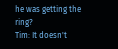he was getting the ring?
Tim: It doesn't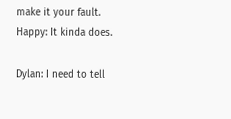make it your fault.
Happy: It kinda does.

Dylan: I need to tell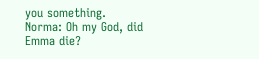you something.
Norma: Oh my God, did Emma die?